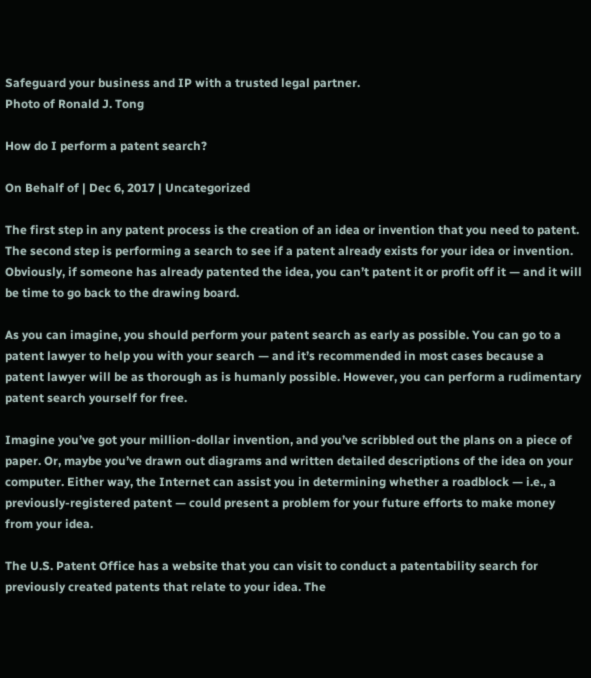Safeguard your business and IP with a trusted legal partner.
Photo of Ronald J. Tong

How do I perform a patent search?

On Behalf of | Dec 6, 2017 | Uncategorized

The first step in any patent process is the creation of an idea or invention that you need to patent. The second step is performing a search to see if a patent already exists for your idea or invention. Obviously, if someone has already patented the idea, you can’t patent it or profit off it — and it will be time to go back to the drawing board.

As you can imagine, you should perform your patent search as early as possible. You can go to a patent lawyer to help you with your search — and it’s recommended in most cases because a patent lawyer will be as thorough as is humanly possible. However, you can perform a rudimentary patent search yourself for free.

Imagine you’ve got your million-dollar invention, and you’ve scribbled out the plans on a piece of paper. Or, maybe you’ve drawn out diagrams and written detailed descriptions of the idea on your computer. Either way, the Internet can assist you in determining whether a roadblock — i.e., a previously-registered patent — could present a problem for your future efforts to make money from your idea.

The U.S. Patent Office has a website that you can visit to conduct a patentability search for previously created patents that relate to your idea. The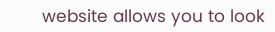website allows you to look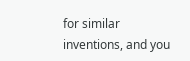for similar inventions, and you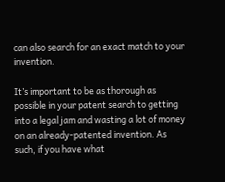can also search for an exact match to your invention.

It’s important to be as thorough as possible in your patent search to getting into a legal jam and wasting a lot of money on an already-patented invention. As such, if you have what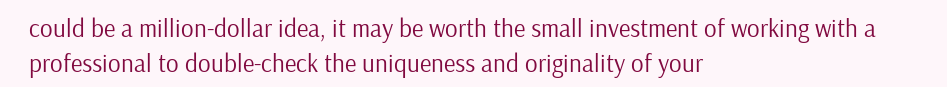could be a million-dollar idea, it may be worth the small investment of working with a professional to double-check the uniqueness and originality of your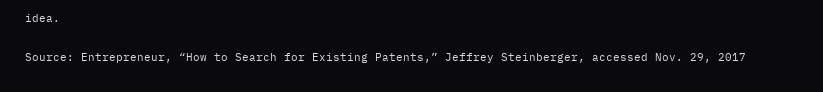idea.

Source: Entrepreneur, “How to Search for Existing Patents,” Jeffrey Steinberger, accessed Nov. 29, 2017